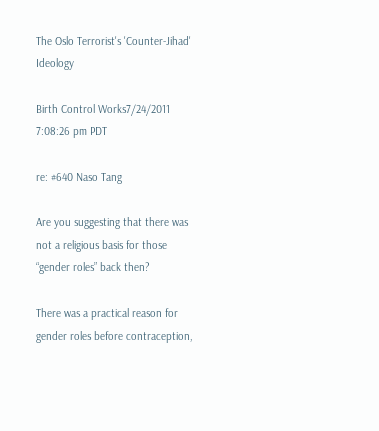The Oslo Terrorist's 'Counter-Jihad' Ideology

Birth Control Works7/24/2011 7:08:26 pm PDT

re: #640 Naso Tang

Are you suggesting that there was not a religious basis for those “gender roles” back then?

There was a practical reason for gender roles before contraception,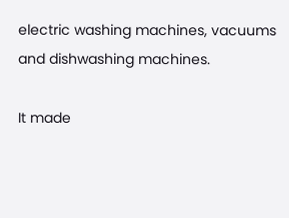electric washing machines, vacuums and dishwashing machines.

It made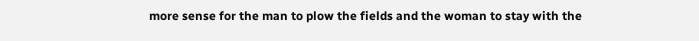more sense for the man to plow the fields and the woman to stay with the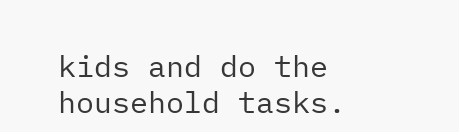kids and do the household tasks.